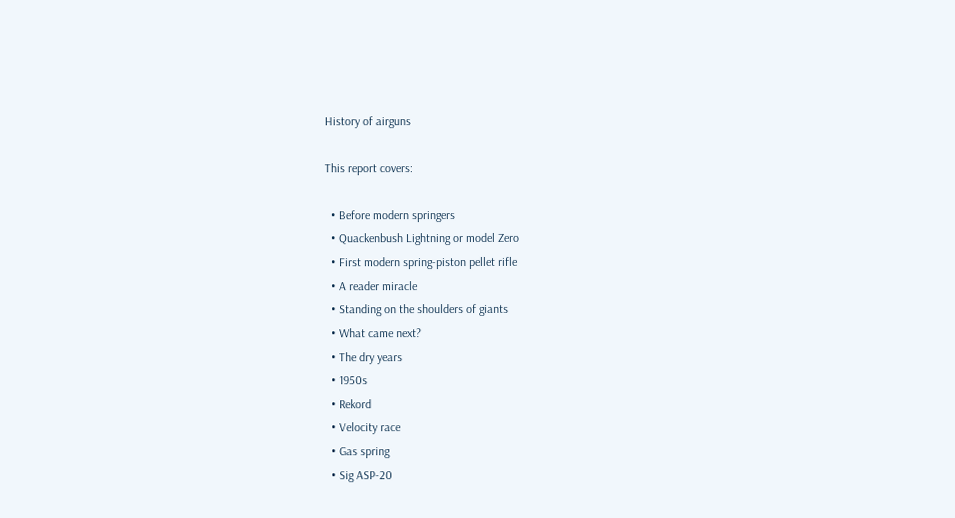History of airguns

This report covers:

  • Before modern springers
  • Quackenbush Lightning or model Zero
  • First modern spring-piston pellet rifle
  • A reader miracle
  • Standing on the shoulders of giants
  • What came next?
  • The dry years
  • 1950s
  • Rekord
  • Velocity race
  • Gas spring
  • Sig ASP-20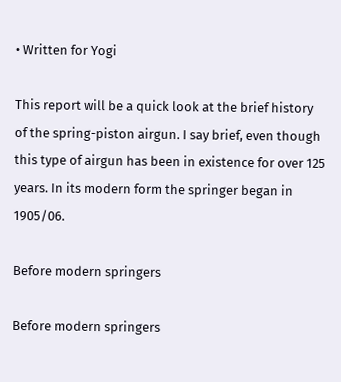• Written for Yogi

This report will be a quick look at the brief history of the spring-piston airgun. I say brief, even though this type of airgun has been in existence for over 125 years. In its modern form the springer began in 1905/06.

Before modern springers

Before modern springers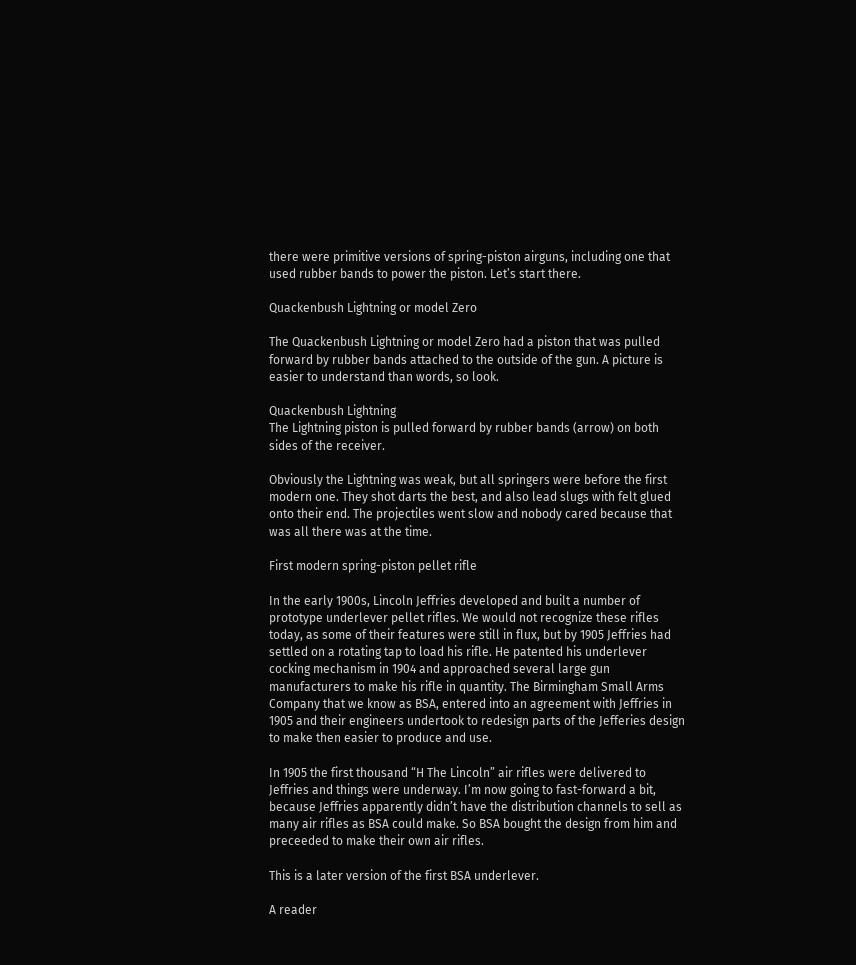there were primitive versions of spring-piston airguns, including one that used rubber bands to power the piston. Let’s start there.

Quackenbush Lightning or model Zero

The Quackenbush Lightning or model Zero had a piston that was pulled forward by rubber bands attached to the outside of the gun. A picture is easier to understand than words, so look.

Quackenbush Lightning
The Lightning piston is pulled forward by rubber bands (arrow) on both sides of the receiver.

Obviously the Lightning was weak, but all springers were before the first modern one. They shot darts the best, and also lead slugs with felt glued onto their end. The projectiles went slow and nobody cared because that was all there was at the time.

First modern spring-piston pellet rifle

In the early 1900s, Lincoln Jeffries developed and built a number of prototype underlever pellet rifles. We would not recognize these rifles today, as some of their features were still in flux, but by 1905 Jeffries had settled on a rotating tap to load his rifle. He patented his underlever cocking mechanism in 1904 and approached several large gun manufacturers to make his rifle in quantity. The Birmingham Small Arms Company that we know as BSA, entered into an agreement with Jeffries in 1905 and their engineers undertook to redesign parts of the Jefferies design to make then easier to produce and use.

In 1905 the first thousand “H The Lincoln” air rifles were delivered to Jeffries and things were underway. I’m now going to fast-forward a bit, because Jeffries apparently didn’t have the distribution channels to sell as many air rifles as BSA could make. So BSA bought the design from him and preceeded to make their own air rifles.

This is a later version of the first BSA underlever.

A reader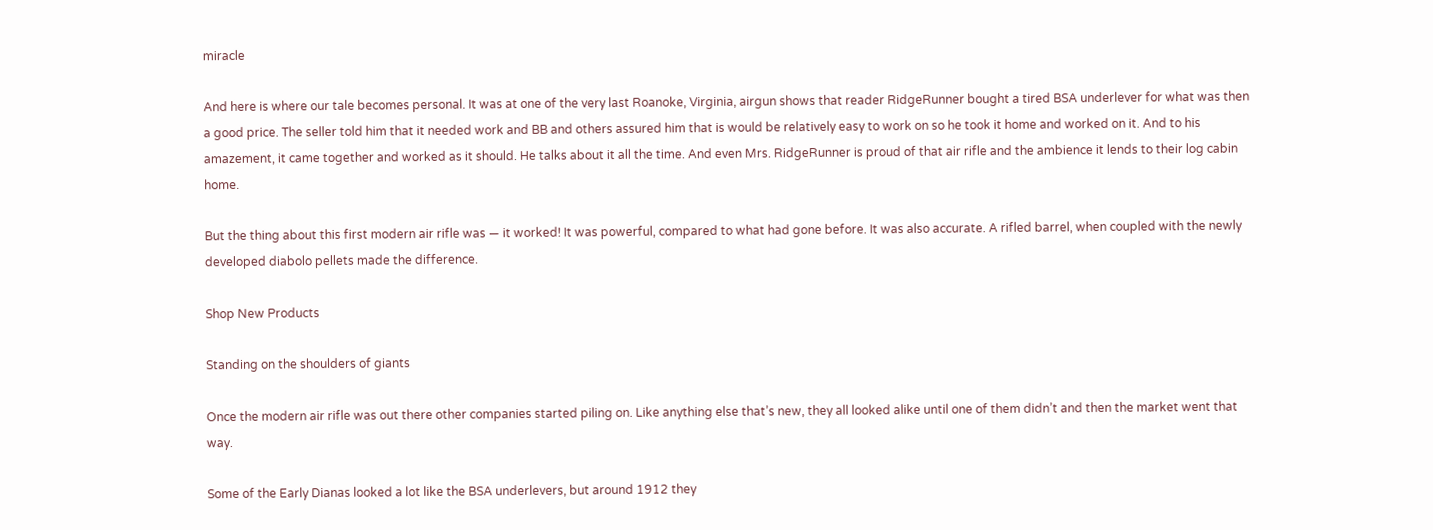miracle

And here is where our tale becomes personal. It was at one of the very last Roanoke, Virginia, airgun shows that reader RidgeRunner bought a tired BSA underlever for what was then a good price. The seller told him that it needed work and BB and others assured him that is would be relatively easy to work on so he took it home and worked on it. And to his amazement, it came together and worked as it should. He talks about it all the time. And even Mrs. RidgeRunner is proud of that air rifle and the ambience it lends to their log cabin home.

But the thing about this first modern air rifle was — it worked! It was powerful, compared to what had gone before. It was also accurate. A rifled barrel, when coupled with the newly developed diabolo pellets made the difference.

Shop New Products

Standing on the shoulders of giants

Once the modern air rifle was out there other companies started piling on. Like anything else that’s new, they all looked alike until one of them didn’t and then the market went that way.

Some of the Early Dianas looked a lot like the BSA underlevers, but around 1912 they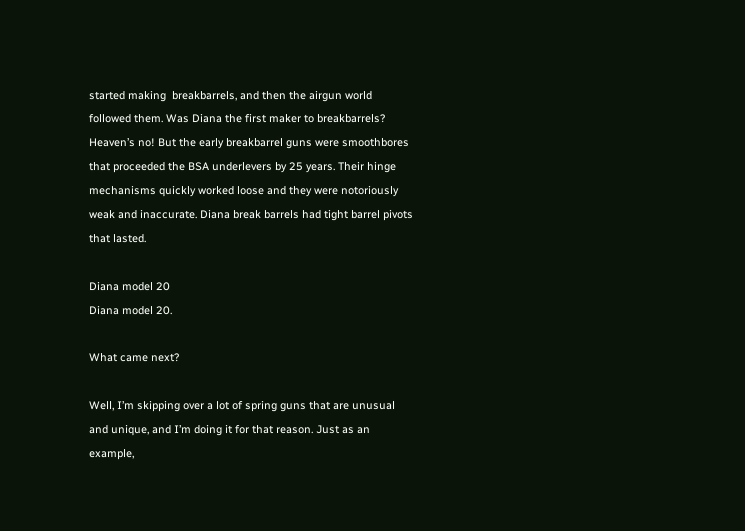started making  breakbarrels, and then the airgun world followed them. Was Diana the first maker to breakbarrels? Heaven’s no! But the early breakbarrel guns were smoothbores that proceeded the BSA underlevers by 25 years. Their hinge mechanisms quickly worked loose and they were notoriously weak and inaccurate. Diana break barrels had tight barrel pivots that lasted.

Diana model 20
Diana model 20.

What came next?

Well, I’m skipping over a lot of spring guns that are unusual and unique, and I’m doing it for that reason. Just as an example,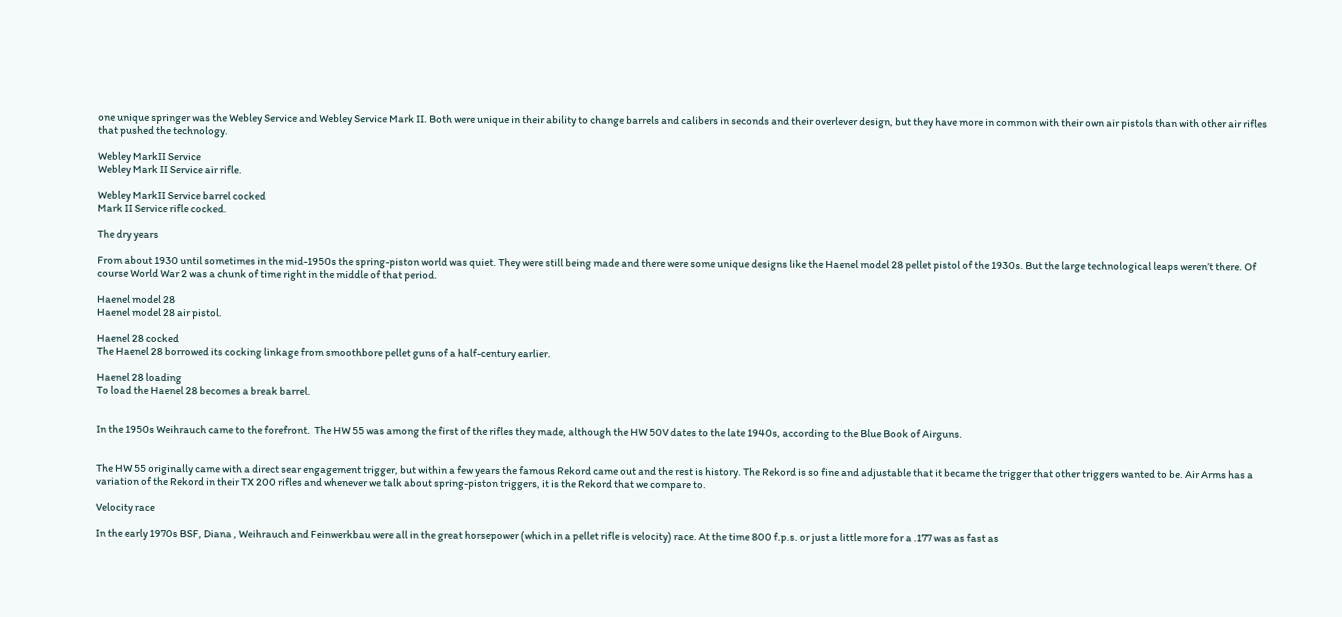one unique springer was the Webley Service and Webley Service Mark II. Both were unique in their ability to change barrels and calibers in seconds and their overlever design, but they have more in common with their own air pistols than with other air rifles that pushed the technology.

Webley MarkII Service
Webley Mark II Service air rifle.

Webley MarkII Service barrel cocked
Mark II Service rifle cocked.

The dry years

From about 1930 until sometimes in the mid-1950s the spring-piston world was quiet. They were still being made and there were some unique designs like the Haenel model 28 pellet pistol of the 1930s. But the large technological leaps weren’t there. Of course World War 2 was a chunk of time right in the middle of that period.

Haenel model 28
Haenel model 28 air pistol.

Haenel 28 cocked
The Haenel 28 borrowed its cocking linkage from smoothbore pellet guns of a half-century earlier.

Haenel 28 loading
To load the Haenel 28 becomes a break barrel.


In the 1950s Weihrauch came to the forefront.  The HW 55 was among the first of the rifles they made, although the HW 50V dates to the late 1940s, according to the Blue Book of Airguns.


The HW 55 originally came with a direct sear engagement trigger, but within a few years the famous Rekord came out and the rest is history. The Rekord is so fine and adjustable that it became the trigger that other triggers wanted to be. Air Arms has a variation of the Rekord in their TX 200 rifles and whenever we talk about spring-piston triggers, it is the Rekord that we compare to.

Velocity race

In the early 1970s BSF, Diana , Weihrauch and Feinwerkbau were all in the great horsepower (which in a pellet rifle is velocity) race. At the time 800 f.p.s. or just a little more for a .177 was as fast as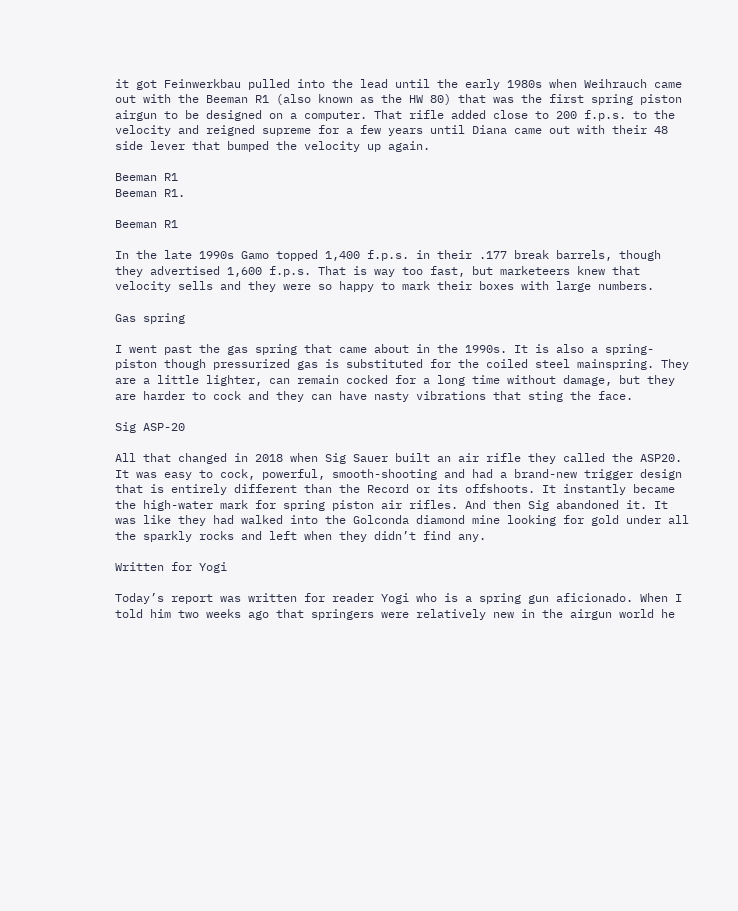it got Feinwerkbau pulled into the lead until the early 1980s when Weihrauch came out with the Beeman R1 (also known as the HW 80) that was the first spring piston airgun to be designed on a computer. That rifle added close to 200 f.p.s. to the velocity and reigned supreme for a few years until Diana came out with their 48 side lever that bumped the velocity up again.

Beeman R1
Beeman R1.

Beeman R1

In the late 1990s Gamo topped 1,400 f.p.s. in their .177 break barrels, though they advertised 1,600 f.p.s. That is way too fast, but marketeers knew that velocity sells and they were so happy to mark their boxes with large numbers.

Gas spring

I went past the gas spring that came about in the 1990s. It is also a spring-piston though pressurized gas is substituted for the coiled steel mainspring. They are a little lighter, can remain cocked for a long time without damage, but they are harder to cock and they can have nasty vibrations that sting the face.

Sig ASP-20

All that changed in 2018 when Sig Sauer built an air rifle they called the ASP20. It was easy to cock, powerful, smooth-shooting and had a brand-new trigger design that is entirely different than the Record or its offshoots. It instantly became the high-water mark for spring piston air rifles. And then Sig abandoned it. It was like they had walked into the Golconda diamond mine looking for gold under all the sparkly rocks and left when they didn’t find any.

Written for Yogi

Today’s report was written for reader Yogi who is a spring gun aficionado. When I told him two weeks ago that springers were relatively new in the airgun world he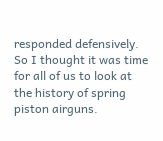responded defensively. So I thought it was time for all of us to look at the history of spring piston airguns.